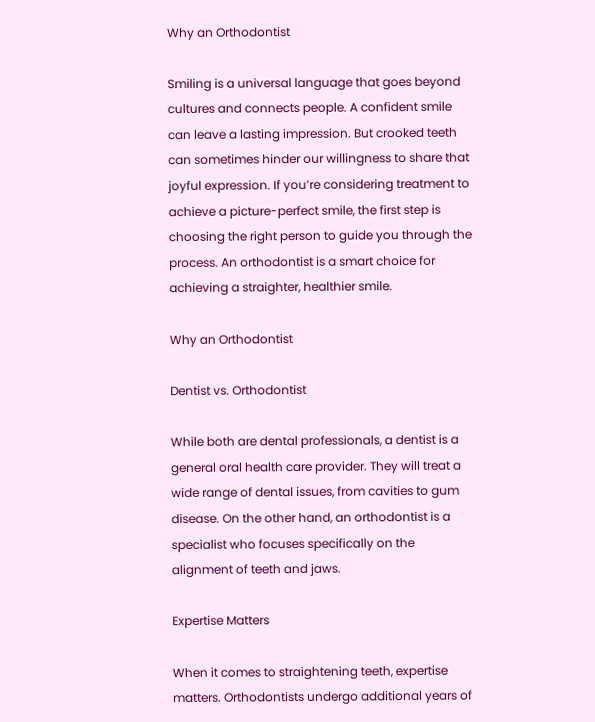Why an Orthodontist

Smiling is a universal language that goes beyond cultures and connects people. A confident smile can leave a lasting impression. But crooked teeth can sometimes hinder our willingness to share that joyful expression. If you’re considering treatment to achieve a picture-perfect smile, the first step is choosing the right person to guide you through the process. An orthodontist is a smart choice for achieving a straighter, healthier smile.

Why an Orthodontist

Dentist vs. Orthodontist

While both are dental professionals, a dentist is a general oral health care provider. They will treat a wide range of dental issues, from cavities to gum disease. On the other hand, an orthodontist is a specialist who focuses specifically on the alignment of teeth and jaws.

Expertise Matters

When it comes to straightening teeth, expertise matters. Orthodontists undergo additional years of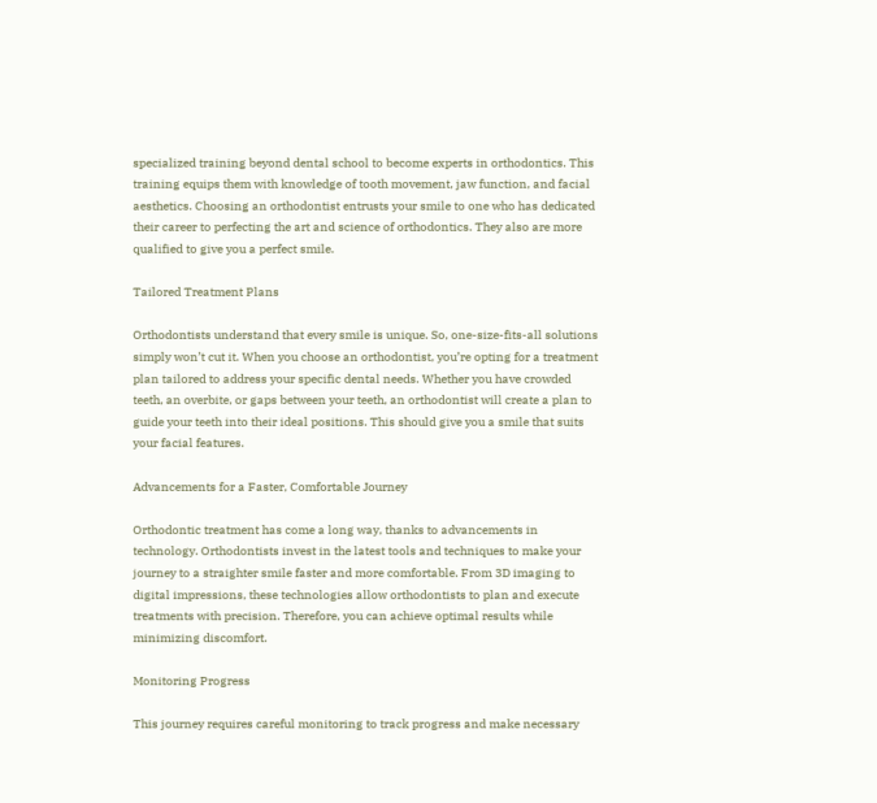specialized training beyond dental school to become experts in orthodontics. This training equips them with knowledge of tooth movement, jaw function, and facial aesthetics. Choosing an orthodontist entrusts your smile to one who has dedicated their career to perfecting the art and science of orthodontics. They also are more qualified to give you a perfect smile.

Tailored Treatment Plans

Orthodontists understand that every smile is unique. So, one-size-fits-all solutions simply won’t cut it. When you choose an orthodontist, you’re opting for a treatment plan tailored to address your specific dental needs. Whether you have crowded teeth, an overbite, or gaps between your teeth, an orthodontist will create a plan to guide your teeth into their ideal positions. This should give you a smile that suits your facial features.

Advancements for a Faster, Comfortable Journey

Orthodontic treatment has come a long way, thanks to advancements in technology. Orthodontists invest in the latest tools and techniques to make your journey to a straighter smile faster and more comfortable. From 3D imaging to digital impressions, these technologies allow orthodontists to plan and execute treatments with precision. Therefore, you can achieve optimal results while minimizing discomfort.

Monitoring Progress

This journey requires careful monitoring to track progress and make necessary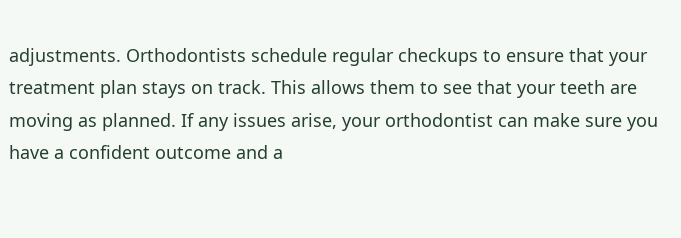adjustments. Orthodontists schedule regular checkups to ensure that your treatment plan stays on track. This allows them to see that your teeth are moving as planned. If any issues arise, your orthodontist can make sure you have a confident outcome and a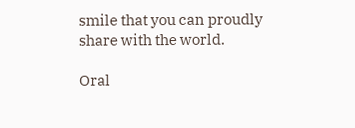smile that you can proudly share with the world.

Oral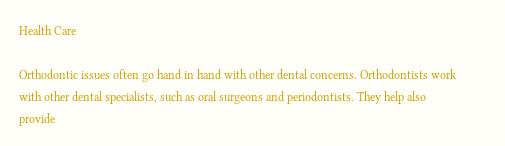Health Care

Orthodontic issues often go hand in hand with other dental concerns. Orthodontists work with other dental specialists, such as oral surgeons and periodontists. They help also provide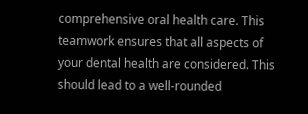comprehensive oral health care. This teamwork ensures that all aspects of your dental health are considered. This should lead to a well-rounded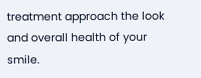treatment approach the look and overall health of your smile.